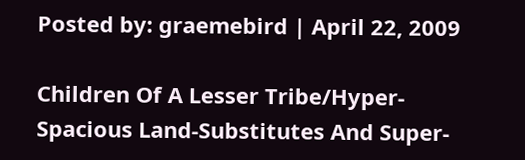Posted by: graemebird | April 22, 2009

Children Of A Lesser Tribe/Hyper-Spacious Land-Substitutes And Super-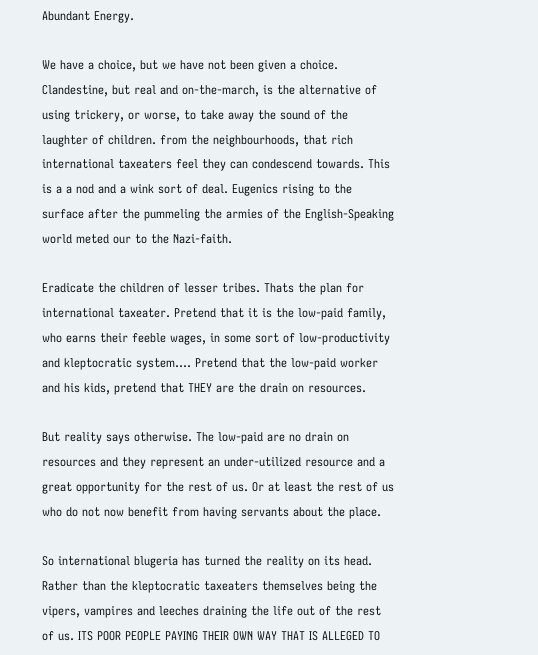Abundant Energy.

We have a choice, but we have not been given a choice. Clandestine, but real and on-the-march, is the alternative of using trickery, or worse, to take away the sound of the laughter of children. from the neighbourhoods, that rich international taxeaters feel they can condescend towards. This is a a nod and a wink sort of deal. Eugenics rising to the surface after the pummeling the armies of the English-Speaking world meted our to the Nazi-faith.

Eradicate the children of lesser tribes. Thats the plan for international taxeater. Pretend that it is the low-paid family, who earns their feeble wages, in some sort of low-productivity and kleptocratic system…. Pretend that the low-paid worker and his kids, pretend that THEY are the drain on resources.

But reality says otherwise. The low-paid are no drain on resources and they represent an under-utilized resource and a great opportunity for the rest of us. Or at least the rest of us who do not now benefit from having servants about the place.

So international blugeria has turned the reality on its head. Rather than the kleptocratic taxeaters themselves being the vipers, vampires and leeches draining the life out of the rest of us. ITS POOR PEOPLE PAYING THEIR OWN WAY THAT IS ALLEGED TO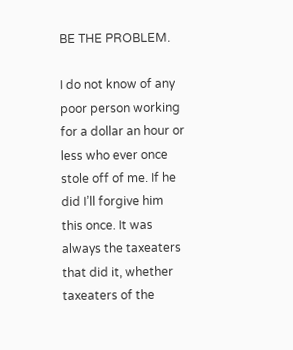BE THE PROBLEM.

I do not know of any poor person working for a dollar an hour or less who ever once stole off of me. If he did I’ll forgive him this once. It was always the taxeaters that did it, whether taxeaters of the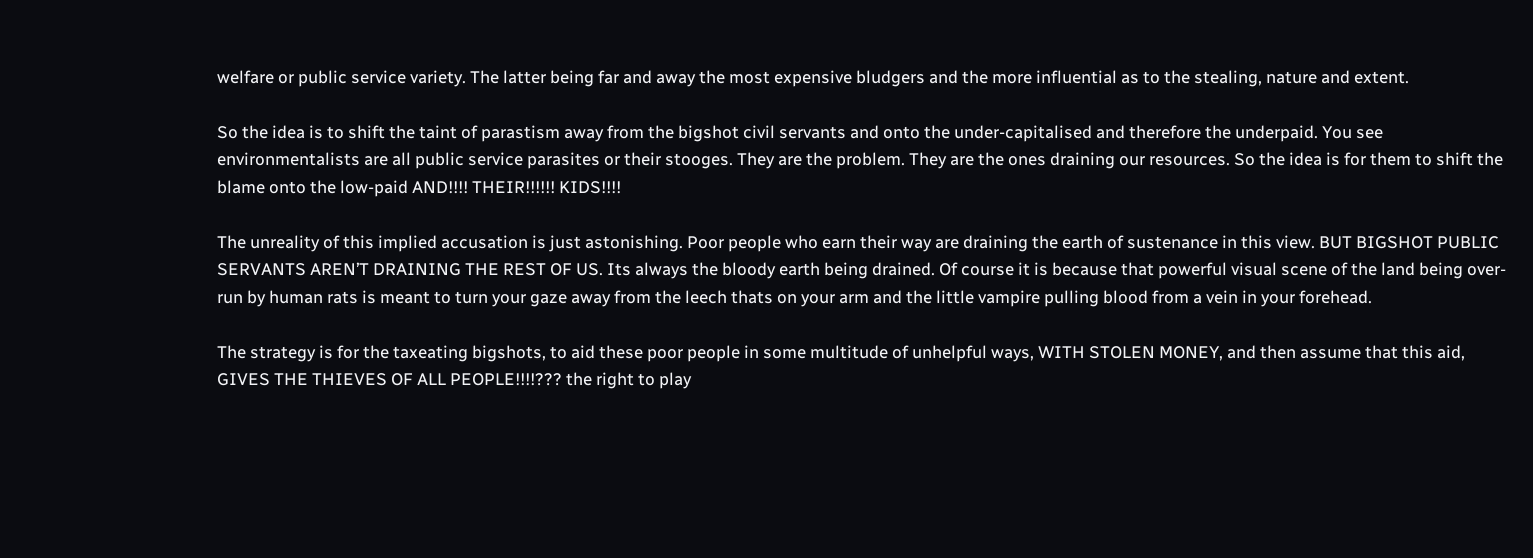welfare or public service variety. The latter being far and away the most expensive bludgers and the more influential as to the stealing, nature and extent.

So the idea is to shift the taint of parastism away from the bigshot civil servants and onto the under-capitalised and therefore the underpaid. You see environmentalists are all public service parasites or their stooges. They are the problem. They are the ones draining our resources. So the idea is for them to shift the blame onto the low-paid AND!!!! THEIR!!!!!! KIDS!!!!

The unreality of this implied accusation is just astonishing. Poor people who earn their way are draining the earth of sustenance in this view. BUT BIGSHOT PUBLIC SERVANTS AREN’T DRAINING THE REST OF US. Its always the bloody earth being drained. Of course it is because that powerful visual scene of the land being over-run by human rats is meant to turn your gaze away from the leech thats on your arm and the little vampire pulling blood from a vein in your forehead.

The strategy is for the taxeating bigshots, to aid these poor people in some multitude of unhelpful ways, WITH STOLEN MONEY, and then assume that this aid, GIVES THE THIEVES OF ALL PEOPLE!!!!??? the right to play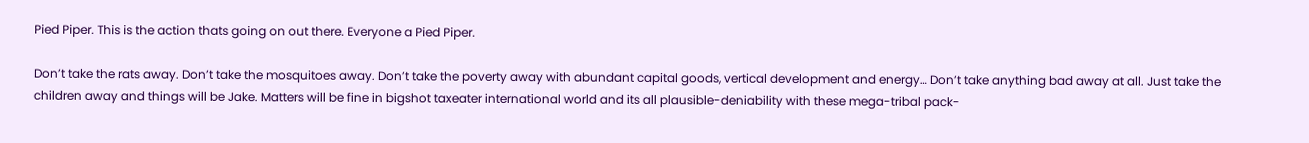Pied Piper. This is the action thats going on out there. Everyone a Pied Piper.

Don’t take the rats away. Don’t take the mosquitoes away. Don’t take the poverty away with abundant capital goods, vertical development and energy… Don’t take anything bad away at all. Just take the children away and things will be Jake. Matters will be fine in bigshot taxeater international world and its all plausible-deniability with these mega-tribal pack-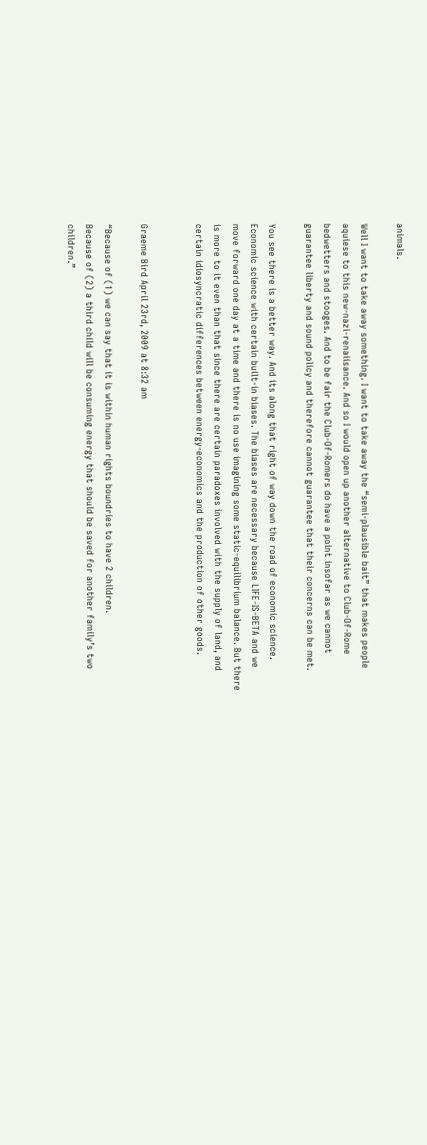animals.

Well I want to take away something. I want to take away the “semi-plausible bait” that makes people aquiese to this new-nazi-renaiisance. And so I would open up another alternative to Club-Of-Rome bedwetters and stooges. And to be fair the Club-Of-Romers do have a point insofar as we cannot guarantee liberty and sound policy and therefore cannot guarantee that their concerns can be met.

You see there is a better way. And its along that right of way down the road of economic science. Economic science with certain built-in biases. The biases are necessary because LIFE-IS-BETA and we move forward one day at a time and there is no use imagining some static-equilibrium balance. But there is more to it even than that since there are certain paradoxes involved with the supply of land, and certain idiosyncratic differences between energy-economics and the production of other goods.


Graeme Bird April 23rd, 2009 at 8:32 am

“Because of (1) we can say that it is within human rights boundries to have 2 children.
Because of (2) a third child will be consuming energy that should be saved for another family’s two children.”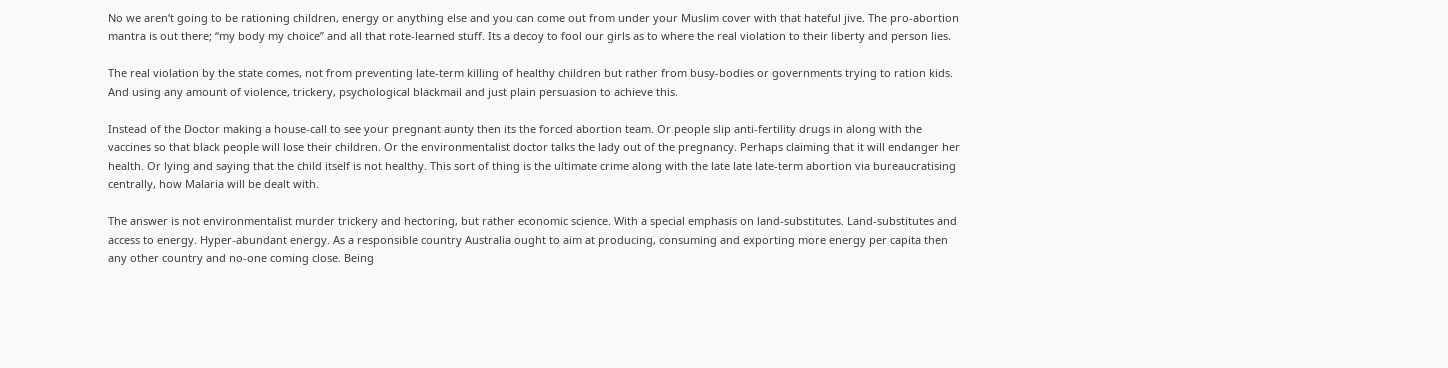No we aren’t going to be rationing children, energy or anything else and you can come out from under your Muslim cover with that hateful jive. The pro-abortion mantra is out there; “my body my choice” and all that rote-learned stuff. Its a decoy to fool our girls as to where the real violation to their liberty and person lies.

The real violation by the state comes, not from preventing late-term killing of healthy children but rather from busy-bodies or governments trying to ration kids. And using any amount of violence, trickery, psychological blackmail and just plain persuasion to achieve this.

Instead of the Doctor making a house-call to see your pregnant aunty then its the forced abortion team. Or people slip anti-fertility drugs in along with the vaccines so that black people will lose their children. Or the environmentalist doctor talks the lady out of the pregnancy. Perhaps claiming that it will endanger her health. Or lying and saying that the child itself is not healthy. This sort of thing is the ultimate crime along with the late late late-term abortion via bureaucratising centrally, how Malaria will be dealt with.

The answer is not environmentalist murder trickery and hectoring, but rather economic science. With a special emphasis on land-substitutes. Land-substitutes and access to energy. Hyper-abundant energy. As a responsible country Australia ought to aim at producing, consuming and exporting more energy per capita then any other country and no-one coming close. Being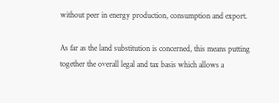without peer in energy production, consumption and export.

As far as the land substitution is concerned, this means putting together the overall legal and tax basis which allows a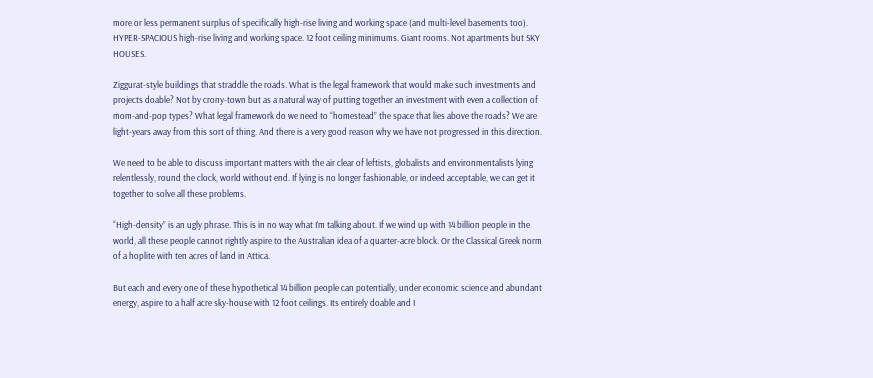more or less permanent surplus of specifically high-rise living and working space (and multi-level basements too). HYPER-SPACIOUS high-rise living and working space. 12 foot ceiling minimums. Giant rooms. Not apartments but SKY HOUSES.

Ziggurat-style buildings that straddle the roads. What is the legal framework that would make such investments and projects doable? Not by crony-town but as a natural way of putting together an investment with even a collection of mom-and-pop types? What legal framework do we need to “homestead” the space that lies above the roads? We are light-years away from this sort of thing. And there is a very good reason why we have not progressed in this direction.

We need to be able to discuss important matters with the air clear of leftists, globalists and environmentalists lying relentlessly, round the clock, world without end. If lying is no longer fashionable, or indeed acceptable, we can get it together to solve all these problems.

“High-density” is an ugly phrase. This is in no way what I’m talking about. If we wind up with 14 billion people in the world, all these people cannot rightly aspire to the Australian idea of a quarter-acre block. Or the Classical Greek norm of a hoplite with ten acres of land in Attica.

But each and every one of these hypothetical 14 billion people can potentially, under economic science and abundant energy, aspire to a half acre sky-house with 12 foot ceilings. Its entirely doable and I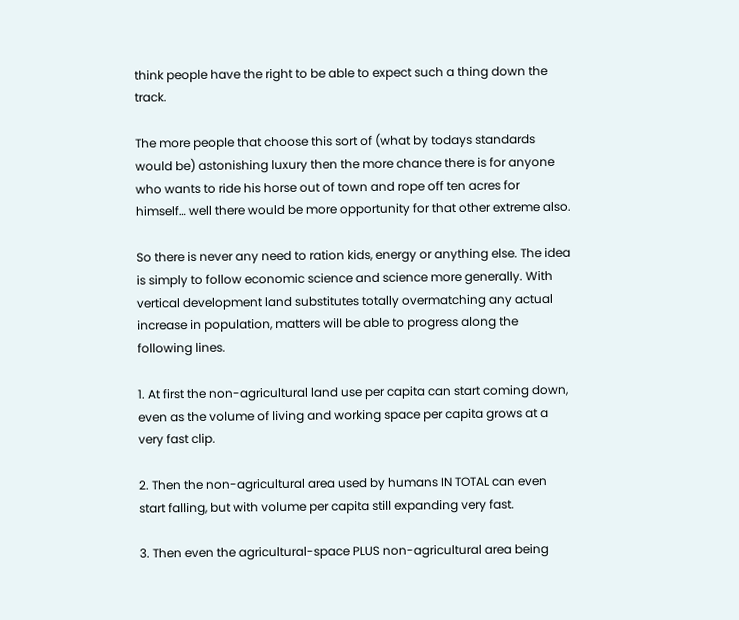think people have the right to be able to expect such a thing down the track.

The more people that choose this sort of (what by todays standards would be) astonishing luxury then the more chance there is for anyone who wants to ride his horse out of town and rope off ten acres for himself… well there would be more opportunity for that other extreme also.

So there is never any need to ration kids, energy or anything else. The idea is simply to follow economic science and science more generally. With vertical development land substitutes totally overmatching any actual increase in population, matters will be able to progress along the following lines.

1. At first the non-agricultural land use per capita can start coming down, even as the volume of living and working space per capita grows at a very fast clip.

2. Then the non-agricultural area used by humans IN TOTAL can even start falling, but with volume per capita still expanding very fast.

3. Then even the agricultural-space PLUS non-agricultural area being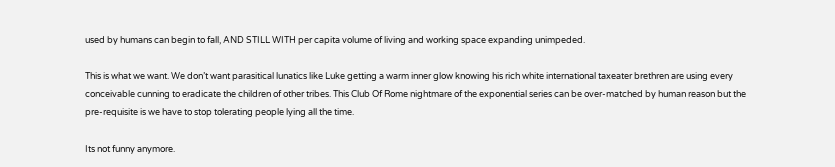used by humans can begin to fall, AND STILL WITH per capita volume of living and working space expanding unimpeded.

This is what we want. We don’t want parasitical lunatics like Luke getting a warm inner glow knowing his rich white international taxeater brethren are using every conceivable cunning to eradicate the children of other tribes. This Club Of Rome nightmare of the exponential series can be over-matched by human reason but the pre-requisite is we have to stop tolerating people lying all the time.

Its not funny anymore.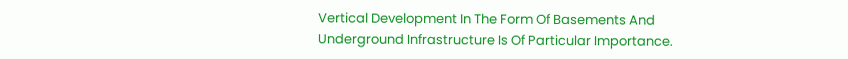Vertical Development In The Form Of Basements And Underground Infrastructure Is Of Particular Importance.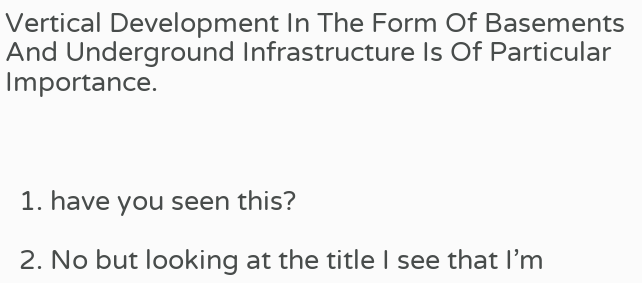Vertical Development In The Form Of Basements And Underground Infrastructure Is Of Particular Importance.



  1. have you seen this?

  2. No but looking at the title I see that I’m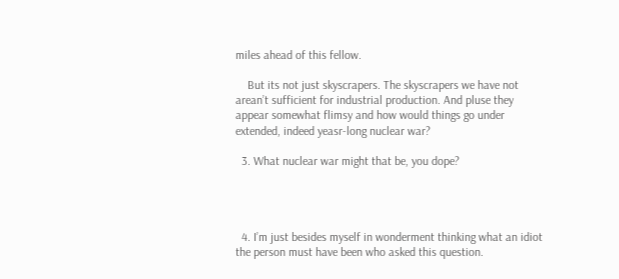miles ahead of this fellow.

    But its not just skyscrapers. The skyscrapers we have not arean’t sufficient for industrial production. And pluse they appear somewhat flimsy and how would things go under extended, indeed yeasr-long nuclear war?

  3. What nuclear war might that be, you dope?




  4. I’m just besides myself in wonderment thinking what an idiot the person must have been who asked this question.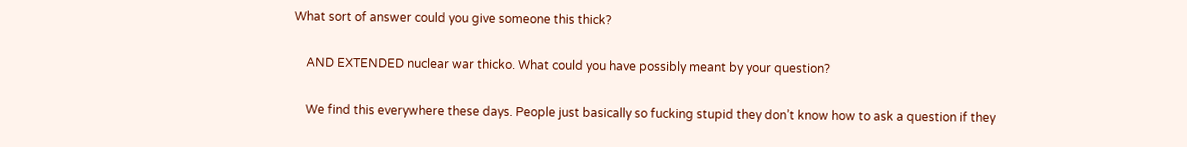What sort of answer could you give someone this thick?

    AND EXTENDED nuclear war thicko. What could you have possibly meant by your question?

    We find this everywhere these days. People just basically so fucking stupid they don’t know how to ask a question if they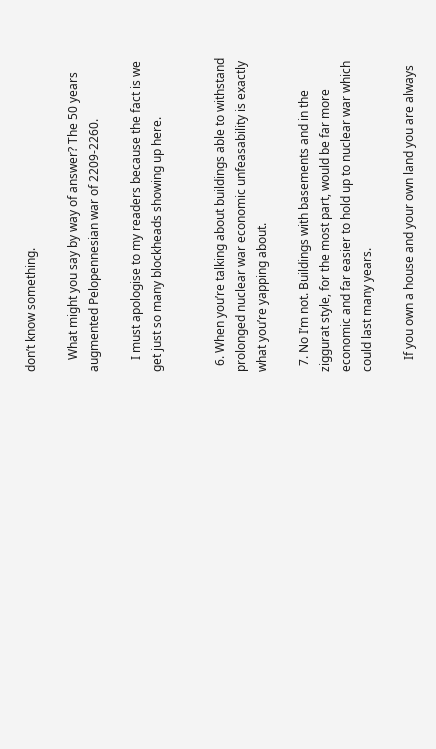don’t know something.

    What might you say by way of answer? The 50 years augmented Pelopennesian war of 2209-2260.

    I must apologise to my readers because the fact is we get just so many blockheads showing up here.


  6. When you’re talking about buildings able to withstand prolonged nuclear war economic unfeasability is exactly what you’re yapping about.

  7. No I’m not. Buildings with basements and in the ziggurat style, for the most part, would be far more economic and far easier to hold up to nuclear war which could last many years.

    If you own a house and your own land you are always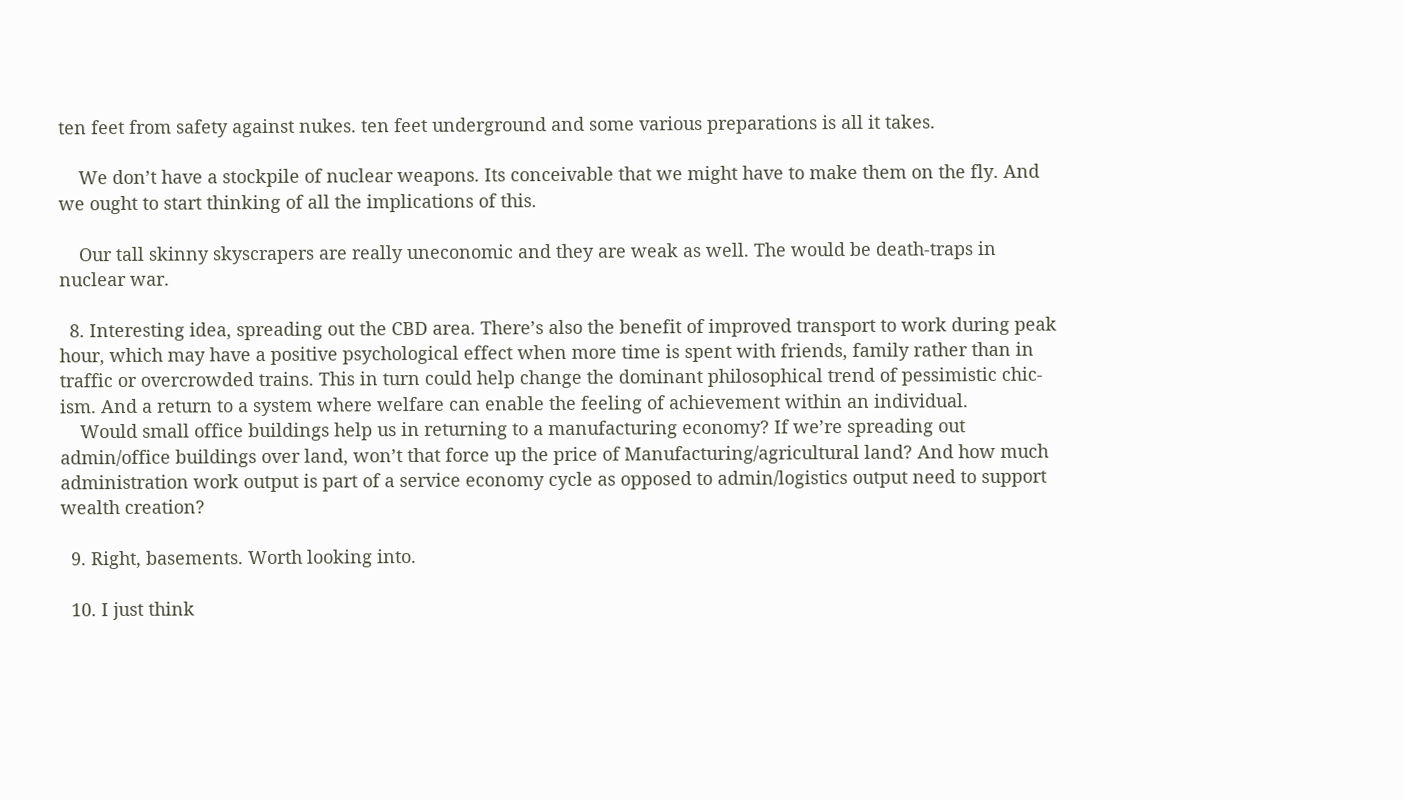ten feet from safety against nukes. ten feet underground and some various preparations is all it takes.

    We don’t have a stockpile of nuclear weapons. Its conceivable that we might have to make them on the fly. And we ought to start thinking of all the implications of this.

    Our tall skinny skyscrapers are really uneconomic and they are weak as well. The would be death-traps in nuclear war.

  8. Interesting idea, spreading out the CBD area. There’s also the benefit of improved transport to work during peak hour, which may have a positive psychological effect when more time is spent with friends, family rather than in traffic or overcrowded trains. This in turn could help change the dominant philosophical trend of pessimistic chic-ism. And a return to a system where welfare can enable the feeling of achievement within an individual.
    Would small office buildings help us in returning to a manufacturing economy? If we’re spreading out admin/office buildings over land, won’t that force up the price of Manufacturing/agricultural land? And how much administration work output is part of a service economy cycle as opposed to admin/logistics output need to support wealth creation?

  9. Right, basements. Worth looking into.

  10. I just think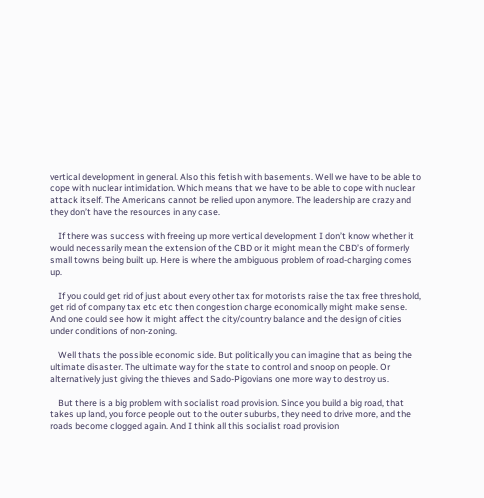vertical development in general. Also this fetish with basements. Well we have to be able to cope with nuclear intimidation. Which means that we have to be able to cope with nuclear attack itself. The Americans cannot be relied upon anymore. The leadership are crazy and they don’t have the resources in any case.

    If there was success with freeing up more vertical development I don’t know whether it would necessarily mean the extension of the CBD or it might mean the CBD’s of formerly small towns being built up. Here is where the ambiguous problem of road-charging comes up.

    If you could get rid of just about every other tax for motorists raise the tax free threshold, get rid of company tax etc etc then congestion charge economically might make sense. And one could see how it might affect the city/country balance and the design of cities under conditions of non-zoning.

    Well thats the possible economic side. But politically you can imagine that as being the ultimate disaster. The ultimate way for the state to control and snoop on people. Or alternatively just giving the thieves and Sado-Pigovians one more way to destroy us.

    But there is a big problem with socialist road provision. Since you build a big road, that takes up land, you force people out to the outer suburbs, they need to drive more, and the roads become clogged again. And I think all this socialist road provision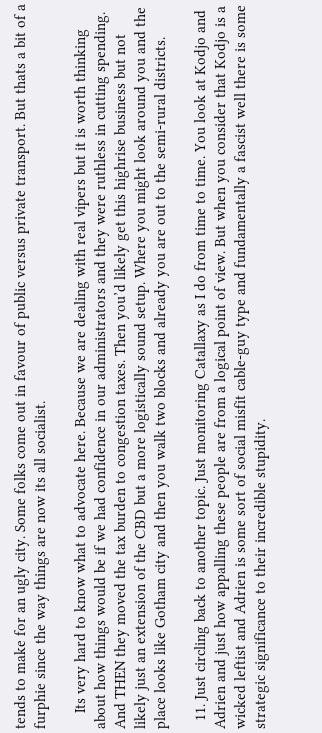tends to make for an ugly city. Some folks come out in favour of public versus private transport. But thats a bit of a furphie since the way things are now its all socialist.

    Its very hard to know what to advocate here. Because we are dealing with real vipers but it is worth thinking about how things would be if we had confidence in our administrators and they were ruthless in cutting spending. And THEN they moved the tax burden to congestion taxes. Then you’d likely get this highrise business but not likely just an extension of the CBD but a more logistically sound setup. Where you might look around you and the place looks like Gotham city and then you walk two blocks and already you are out to the semi-rural districts.

  11. Just circling back to another topic. Just monitoring Catallaxy as I do from time to time. You look at Kodjo and Adrien and just how appalling these people are from a logical point of view. But when you consider that Kodjo is a wicked leftist and Adrien is some sort of social misfit cable-guy type and fundamentally a fascist well there is some strategic significance to their incredible stupidity.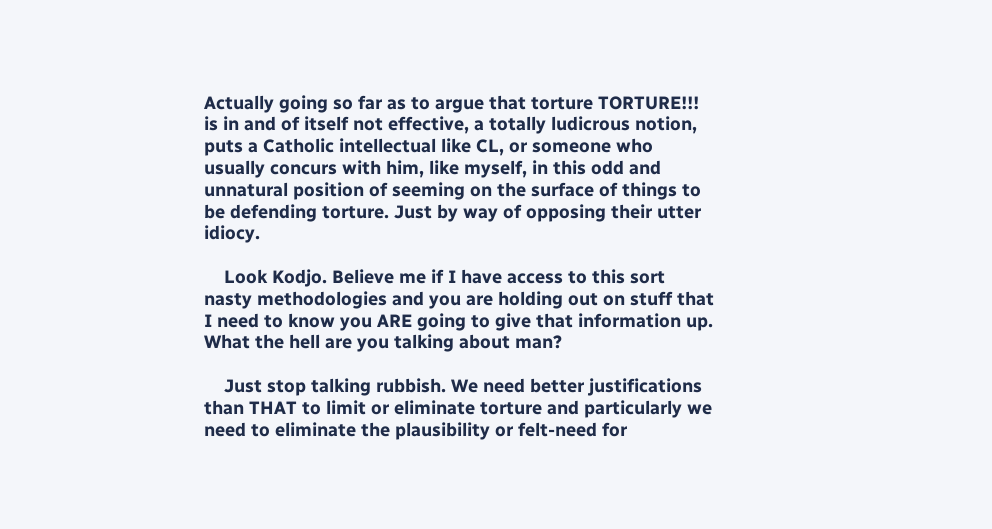Actually going so far as to argue that torture TORTURE!!! is in and of itself not effective, a totally ludicrous notion, puts a Catholic intellectual like CL, or someone who usually concurs with him, like myself, in this odd and unnatural position of seeming on the surface of things to be defending torture. Just by way of opposing their utter idiocy.

    Look Kodjo. Believe me if I have access to this sort nasty methodologies and you are holding out on stuff that I need to know you ARE going to give that information up. What the hell are you talking about man?

    Just stop talking rubbish. We need better justifications than THAT to limit or eliminate torture and particularly we need to eliminate the plausibility or felt-need for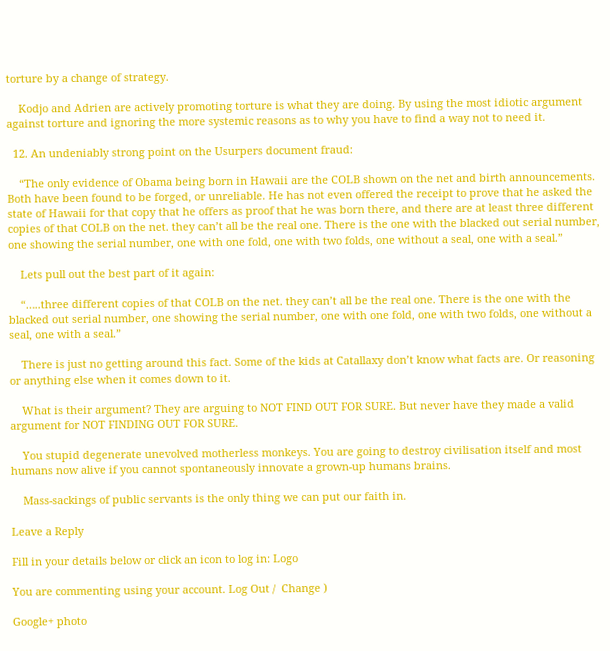torture by a change of strategy.

    Kodjo and Adrien are actively promoting torture is what they are doing. By using the most idiotic argument against torture and ignoring the more systemic reasons as to why you have to find a way not to need it.

  12. An undeniably strong point on the Usurpers document fraud:

    “The only evidence of Obama being born in Hawaii are the COLB shown on the net and birth announcements. Both have been found to be forged, or unreliable. He has not even offered the receipt to prove that he asked the state of Hawaii for that copy that he offers as proof that he was born there, and there are at least three different copies of that COLB on the net. they can’t all be the real one. There is the one with the blacked out serial number, one showing the serial number, one with one fold, one with two folds, one without a seal, one with a seal.”

    Lets pull out the best part of it again:

    “…..three different copies of that COLB on the net. they can’t all be the real one. There is the one with the blacked out serial number, one showing the serial number, one with one fold, one with two folds, one without a seal, one with a seal.”

    There is just no getting around this fact. Some of the kids at Catallaxy don’t know what facts are. Or reasoning or anything else when it comes down to it.

    What is their argument? They are arguing to NOT FIND OUT FOR SURE. But never have they made a valid argument for NOT FINDING OUT FOR SURE.

    You stupid degenerate unevolved motherless monkeys. You are going to destroy civilisation itself and most humans now alive if you cannot spontaneously innovate a grown-up humans brains.

    Mass-sackings of public servants is the only thing we can put our faith in.

Leave a Reply

Fill in your details below or click an icon to log in: Logo

You are commenting using your account. Log Out /  Change )

Google+ photo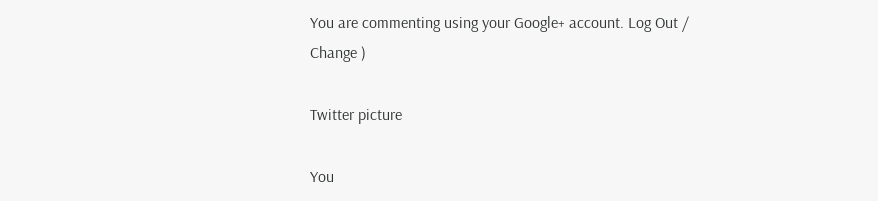You are commenting using your Google+ account. Log Out /  Change )

Twitter picture

You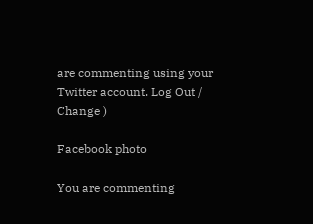are commenting using your Twitter account. Log Out /  Change )

Facebook photo

You are commenting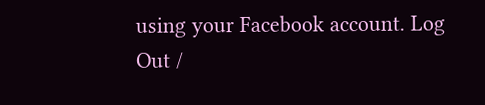using your Facebook account. Log Out /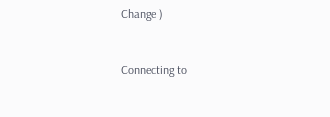Change )


Connecting to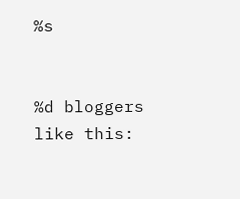%s


%d bloggers like this: